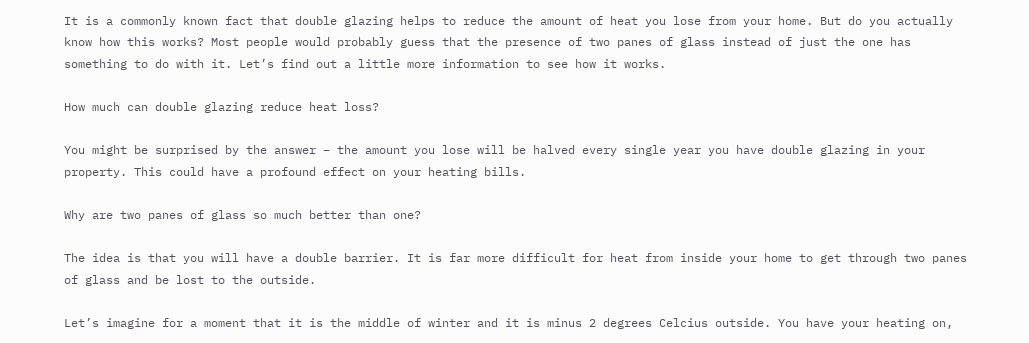It is a commonly known fact that double glazing helps to reduce the amount of heat you lose from your home. But do you actually know how this works? Most people would probably guess that the presence of two panes of glass instead of just the one has something to do with it. Let’s find out a little more information to see how it works.

How much can double glazing reduce heat loss?

You might be surprised by the answer – the amount you lose will be halved every single year you have double glazing in your property. This could have a profound effect on your heating bills.

Why are two panes of glass so much better than one?

The idea is that you will have a double barrier. It is far more difficult for heat from inside your home to get through two panes of glass and be lost to the outside.

Let’s imagine for a moment that it is the middle of winter and it is minus 2 degrees Celcius outside. You have your heating on,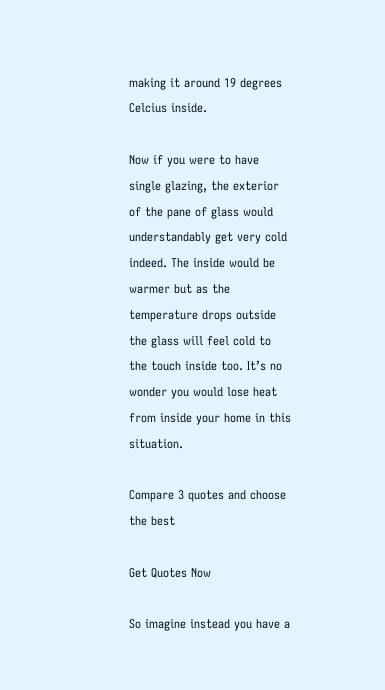making it around 19 degrees Celcius inside.

Now if you were to have single glazing, the exterior of the pane of glass would understandably get very cold indeed. The inside would be warmer but as the temperature drops outside the glass will feel cold to the touch inside too. It’s no wonder you would lose heat from inside your home in this situation.

Compare 3 quotes and choose the best

Get Quotes Now

So imagine instead you have a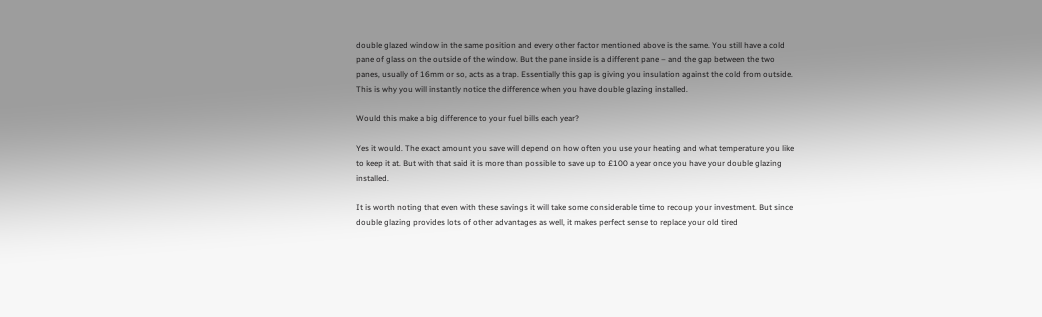double glazed window in the same position and every other factor mentioned above is the same. You still have a cold pane of glass on the outside of the window. But the pane inside is a different pane – and the gap between the two panes, usually of 16mm or so, acts as a trap. Essentially this gap is giving you insulation against the cold from outside. This is why you will instantly notice the difference when you have double glazing installed.

Would this make a big difference to your fuel bills each year?

Yes it would. The exact amount you save will depend on how often you use your heating and what temperature you like to keep it at. But with that said it is more than possible to save up to £100 a year once you have your double glazing installed.

It is worth noting that even with these savings it will take some considerable time to recoup your investment. But since double glazing provides lots of other advantages as well, it makes perfect sense to replace your old tired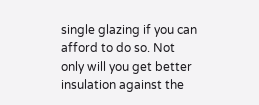single glazing if you can afford to do so. Not only will you get better insulation against the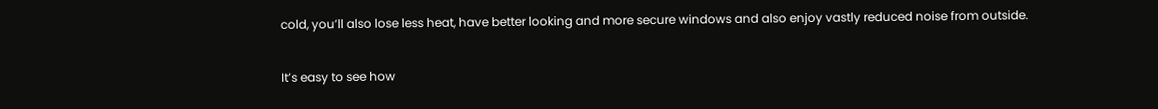cold, you’ll also lose less heat, have better looking and more secure windows and also enjoy vastly reduced noise from outside.

It’s easy to see how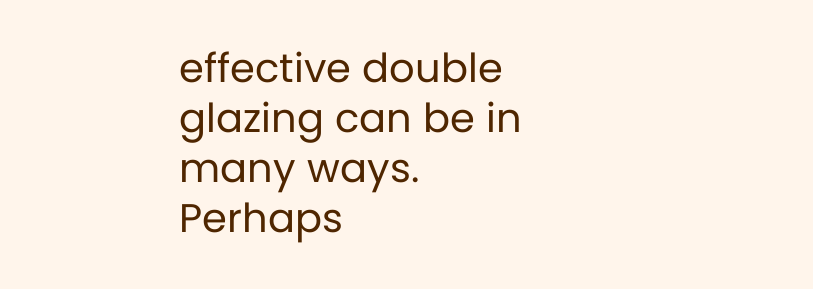effective double glazing can be in many ways. Perhaps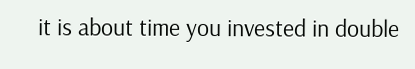it is about time you invested in double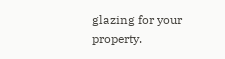glazing for your property.